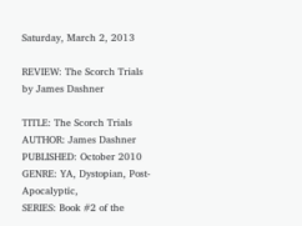Saturday, March 2, 2013

REVIEW: The Scorch Trials by James Dashner

TITLE: The Scorch Trials
AUTHOR: James Dashner
PUBLISHED: October 2010
GENRE: YA, Dystopian, Post-Apocalyptic,
SERIES: Book #2 of the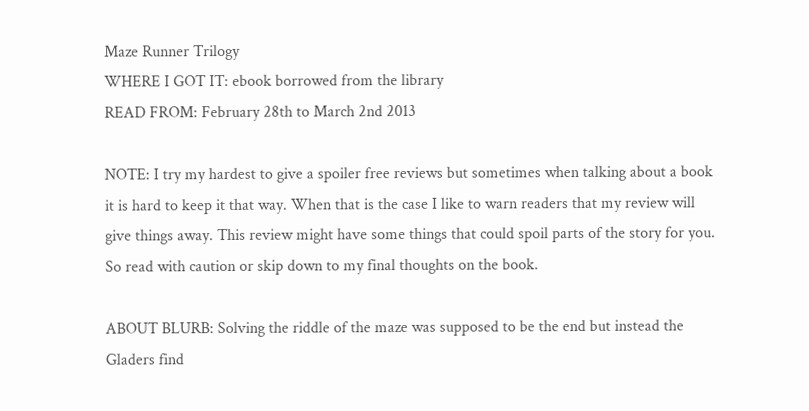Maze Runner Trilogy
WHERE I GOT IT: ebook borrowed from the library
READ FROM: February 28th to March 2nd 2013

NOTE: I try my hardest to give a spoiler free reviews but sometimes when talking about a book it is hard to keep it that way. When that is the case I like to warn readers that my review will give things away. This review might have some things that could spoil parts of the story for you. So read with caution or skip down to my final thoughts on the book.

ABOUT BLURB: Solving the riddle of the maze was supposed to be the end but instead the Gladers find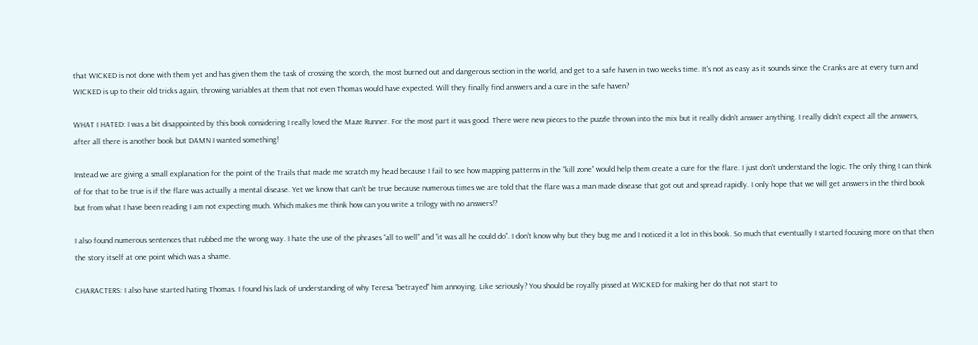that WICKED is not done with them yet and has given them the task of crossing the scorch, the most burned out and dangerous section in the world, and get to a safe haven in two weeks time. It's not as easy as it sounds since the Cranks are at every turn and WICKED is up to their old tricks again, throwing variables at them that not even Thomas would have expected. Will they finally find answers and a cure in the safe haven?

WHAT I HATED: I was a bit disappointed by this book considering I really loved the Maze Runner. For the most part it was good. There were new pieces to the puzzle thrown into the mix but it really didn't answer anything. I really didn't expect all the answers, after all there is another book but DAMN I wanted something!

Instead we are giving a small explanation for the point of the Trails that made me scratch my head because I fail to see how mapping patterns in the “kill zone” would help them create a cure for the flare. I just don't understand the logic. The only thing I can think of for that to be true is if the flare was actually a mental disease. Yet we know that can't be true because numerous times we are told that the flare was a man made disease that got out and spread rapidly. I only hope that we will get answers in the third book but from what I have been reading I am not expecting much. Which makes me think how can you write a trilogy with no answers!?

I also found numerous sentences that rubbed me the wrong way. I hate the use of the phrases “all to well” and “it was all he could do”. I don't know why but they bug me and I noticed it a lot in this book. So much that eventually I started focusing more on that then the story itself at one point which was a shame.

CHARACTERS: I also have started hating Thomas. I found his lack of understanding of why Teresa “betrayed” him annoying. Like seriously? You should be royally pissed at WICKED for making her do that not start to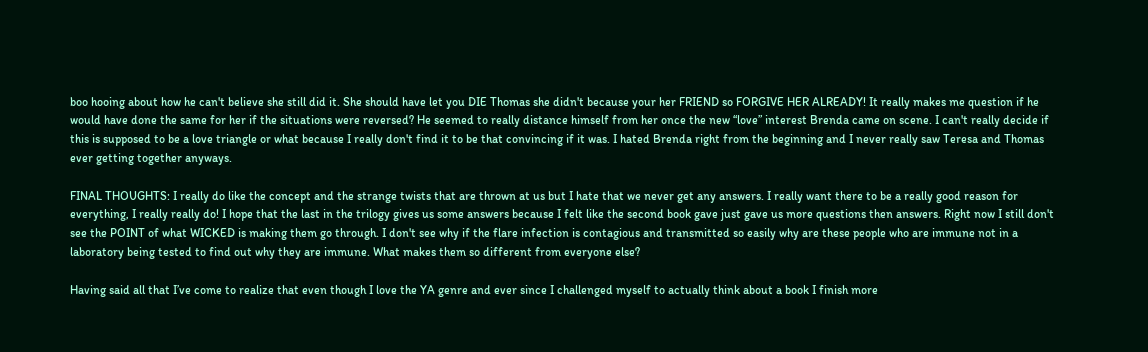boo hooing about how he can't believe she still did it. She should have let you DIE Thomas she didn't because your her FRIEND so FORGIVE HER ALREADY! It really makes me question if he would have done the same for her if the situations were reversed? He seemed to really distance himself from her once the new “love” interest Brenda came on scene. I can't really decide if this is supposed to be a love triangle or what because I really don't find it to be that convincing if it was. I hated Brenda right from the beginning and I never really saw Teresa and Thomas ever getting together anyways.

FINAL THOUGHTS: I really do like the concept and the strange twists that are thrown at us but I hate that we never get any answers. I really want there to be a really good reason for everything, I really really do! I hope that the last in the trilogy gives us some answers because I felt like the second book gave just gave us more questions then answers. Right now I still don't see the POINT of what WICKED is making them go through. I don't see why if the flare infection is contagious and transmitted so easily why are these people who are immune not in a laboratory being tested to find out why they are immune. What makes them so different from everyone else?

Having said all that I’ve come to realize that even though I love the YA genre and ever since I challenged myself to actually think about a book I finish more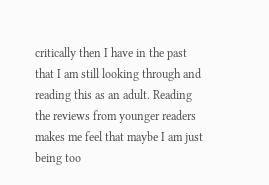critically then I have in the past that I am still looking through and reading this as an adult. Reading the reviews from younger readers makes me feel that maybe I am just being too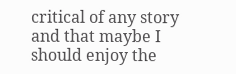critical of any story and that maybe I should enjoy the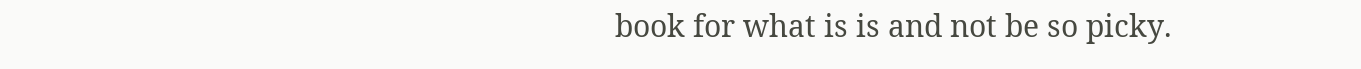book for what is is and not be so picky.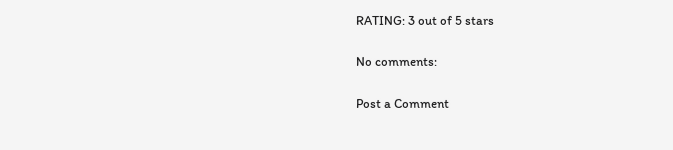RATING: 3 out of 5 stars

No comments:

Post a Comment